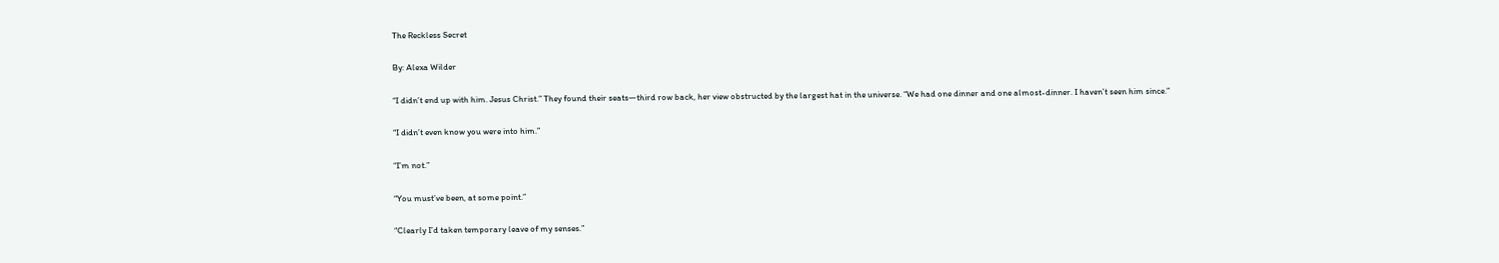The Reckless Secret

By: Alexa Wilder

“I didn’t end up with him. Jesus Christ.” They found their seats—third row back, her view obstructed by the largest hat in the universe. “We had one dinner and one almost-dinner. I haven’t seen him since.”

“I didn’t even know you were into him.”

“I’m not.”

“You must’ve been, at some point.”

“Clearly I’d taken temporary leave of my senses.”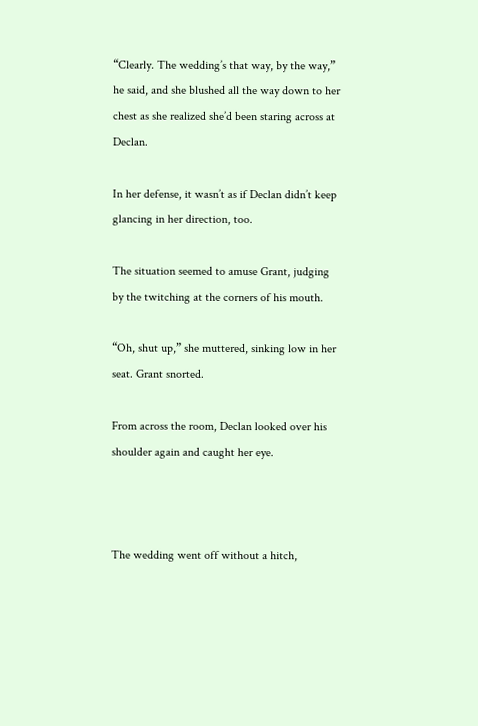“Clearly. The wedding’s that way, by the way,” he said, and she blushed all the way down to her chest as she realized she’d been staring across at Declan.

In her defense, it wasn’t as if Declan didn’t keep glancing in her direction, too.

The situation seemed to amuse Grant, judging by the twitching at the corners of his mouth.

“Oh, shut up,” she muttered, sinking low in her seat. Grant snorted.

From across the room, Declan looked over his shoulder again and caught her eye.



The wedding went off without a hitch,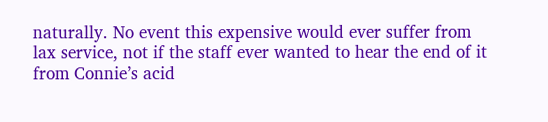naturally. No event this expensive would ever suffer from lax service, not if the staff ever wanted to hear the end of it from Connie’s acid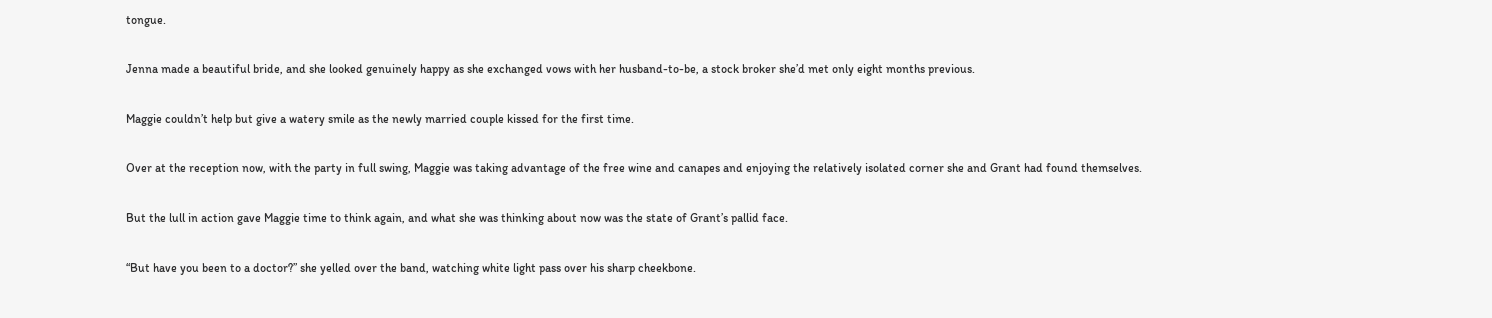tongue.

Jenna made a beautiful bride, and she looked genuinely happy as she exchanged vows with her husband-to-be, a stock broker she’d met only eight months previous.

Maggie couldn’t help but give a watery smile as the newly married couple kissed for the first time.

Over at the reception now, with the party in full swing, Maggie was taking advantage of the free wine and canapes and enjoying the relatively isolated corner she and Grant had found themselves.

But the lull in action gave Maggie time to think again, and what she was thinking about now was the state of Grant’s pallid face.

“But have you been to a doctor?” she yelled over the band, watching white light pass over his sharp cheekbone.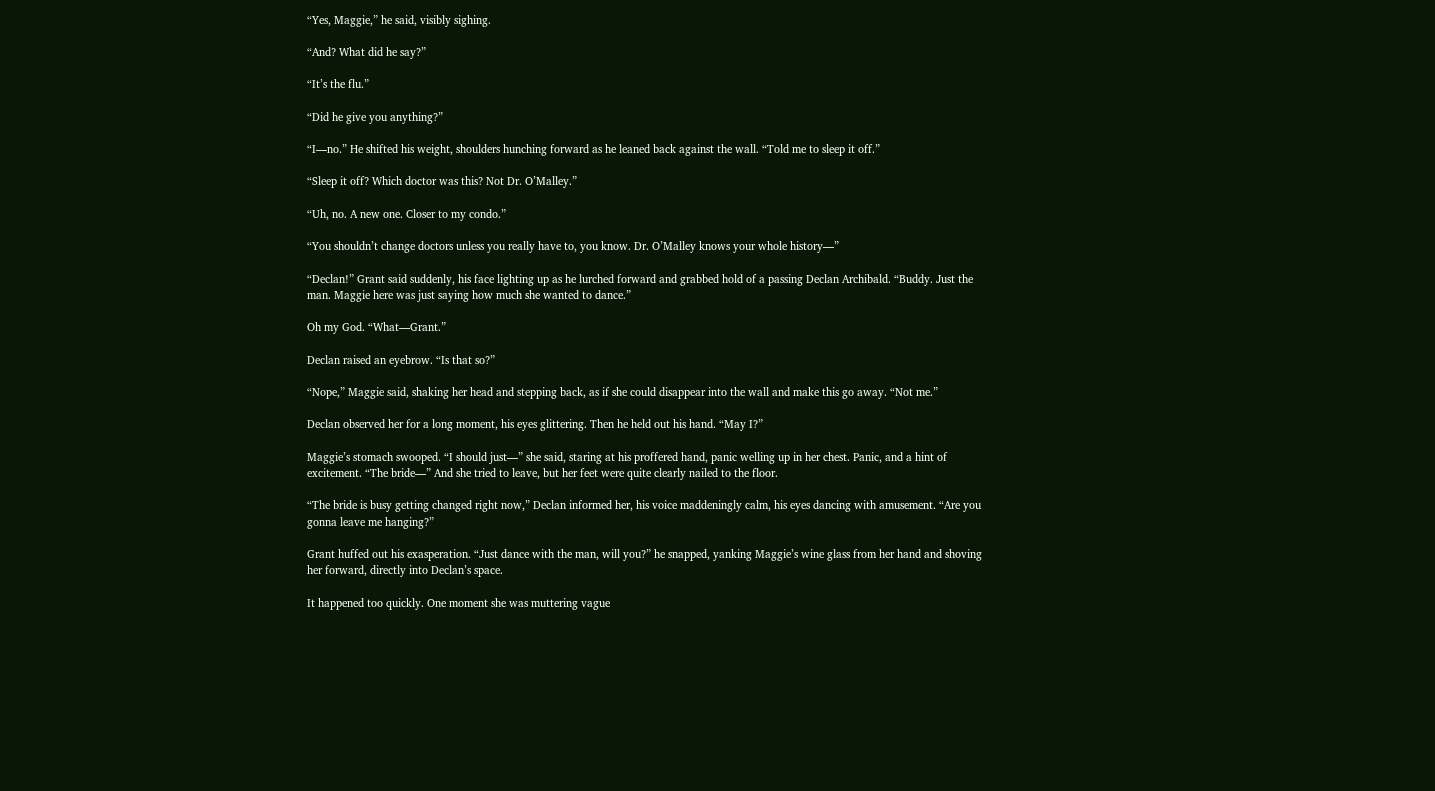“Yes, Maggie,” he said, visibly sighing.

“And? What did he say?”

“It’s the flu.”

“Did he give you anything?”

“I—no.” He shifted his weight, shoulders hunching forward as he leaned back against the wall. “Told me to sleep it off.”

“Sleep it off? Which doctor was this? Not Dr. O’Malley.”

“Uh, no. A new one. Closer to my condo.”

“You shouldn’t change doctors unless you really have to, you know. Dr. O’Malley knows your whole history—”

“Declan!” Grant said suddenly, his face lighting up as he lurched forward and grabbed hold of a passing Declan Archibald. “Buddy. Just the man. Maggie here was just saying how much she wanted to dance.”

Oh my God. “What—Grant.”

Declan raised an eyebrow. “Is that so?”

“Nope,” Maggie said, shaking her head and stepping back, as if she could disappear into the wall and make this go away. “Not me.”

Declan observed her for a long moment, his eyes glittering. Then he held out his hand. “May I?”

Maggie’s stomach swooped. “I should just—” she said, staring at his proffered hand, panic welling up in her chest. Panic, and a hint of excitement. “The bride—” And she tried to leave, but her feet were quite clearly nailed to the floor.

“The bride is busy getting changed right now,” Declan informed her, his voice maddeningly calm, his eyes dancing with amusement. “Are you gonna leave me hanging?”

Grant huffed out his exasperation. “Just dance with the man, will you?” he snapped, yanking Maggie’s wine glass from her hand and shoving her forward, directly into Declan’s space.

It happened too quickly. One moment she was muttering vague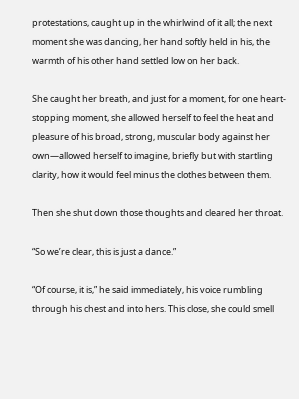protestations, caught up in the whirlwind of it all; the next moment she was dancing, her hand softly held in his, the warmth of his other hand settled low on her back.

She caught her breath, and just for a moment, for one heart-stopping moment, she allowed herself to feel the heat and pleasure of his broad, strong, muscular body against her own—allowed herself to imagine, briefly but with startling clarity, how it would feel minus the clothes between them.

Then she shut down those thoughts and cleared her throat.

“So we’re clear, this is just a dance.”

“Of course, it is,” he said immediately, his voice rumbling through his chest and into hers. This close, she could smell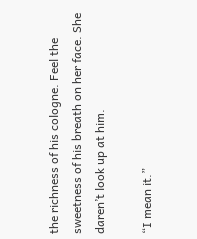the richness of his cologne. Feel the sweetness of his breath on her face. She daren’t look up at him.

“I mean it.”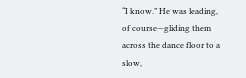“I know.” He was leading, of course—gliding them across the dance floor to a slow,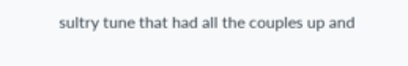sultry tune that had all the couples up and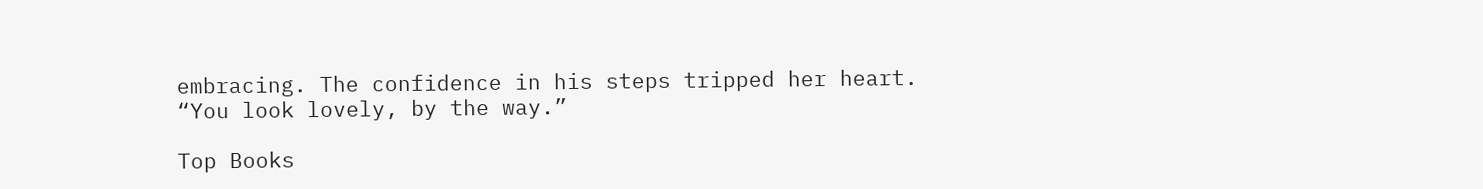embracing. The confidence in his steps tripped her heart. “You look lovely, by the way.”

Top Books